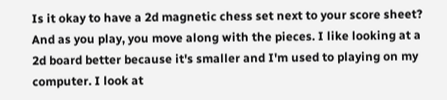Is it okay to have a 2d magnetic chess set next to your score sheet? And as you play, you move along with the pieces. I like looking at a 2d board better because it's smaller and I'm used to playing on my computer. I look at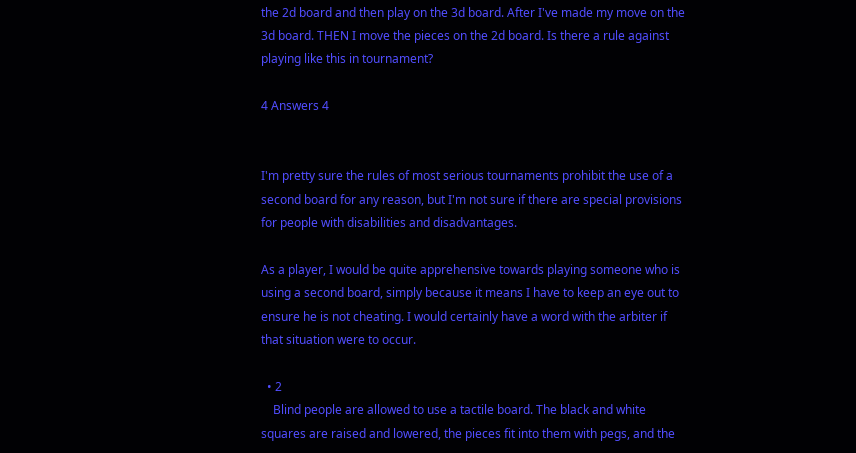the 2d board and then play on the 3d board. After I've made my move on the 3d board. THEN I move the pieces on the 2d board. Is there a rule against playing like this in tournament?

4 Answers 4


I'm pretty sure the rules of most serious tournaments prohibit the use of a second board for any reason, but I'm not sure if there are special provisions for people with disabilities and disadvantages.

As a player, I would be quite apprehensive towards playing someone who is using a second board, simply because it means I have to keep an eye out to ensure he is not cheating. I would certainly have a word with the arbiter if that situation were to occur.

  • 2
    Blind people are allowed to use a tactile board. The black and white squares are raised and lowered, the pieces fit into them with pegs, and the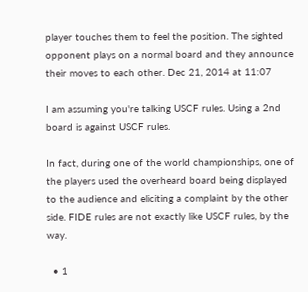player touches them to feel the position. The sighted opponent plays on a normal board and they announce their moves to each other. Dec 21, 2014 at 11:07

I am assuming you're talking USCF rules. Using a 2nd board is against USCF rules.

In fact, during one of the world championships, one of the players used the overheard board being displayed to the audience and eliciting a complaint by the other side. FIDE rules are not exactly like USCF rules, by the way.

  • 1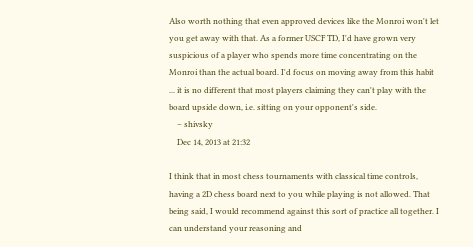Also worth nothing that even approved devices like the Monroi won't let you get away with that. As a former USCF TD, I'd have grown very suspicious of a player who spends more time concentrating on the Monroi than the actual board. I'd focus on moving away from this habit ... it is no different that most players claiming they can't play with the board upside down, i.e. sitting on your opponent's side.
    – shivsky
    Dec 14, 2013 at 21:32

I think that in most chess tournaments with classical time controls, having a 2D chess board next to you while playing is not allowed. That being said, I would recommend against this sort of practice all together. I can understand your reasoning and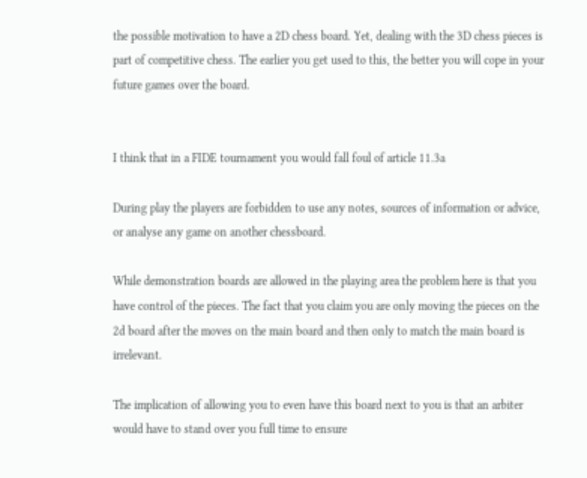the possible motivation to have a 2D chess board. Yet, dealing with the 3D chess pieces is part of competitive chess. The earlier you get used to this, the better you will cope in your future games over the board.


I think that in a FIDE tournament you would fall foul of article 11.3a

During play the players are forbidden to use any notes, sources of information or advice, or analyse any game on another chessboard.

While demonstration boards are allowed in the playing area the problem here is that you have control of the pieces. The fact that you claim you are only moving the pieces on the 2d board after the moves on the main board and then only to match the main board is irrelevant.

The implication of allowing you to even have this board next to you is that an arbiter would have to stand over you full time to ensure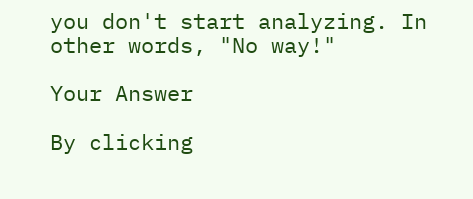you don't start analyzing. In other words, "No way!"

Your Answer

By clicking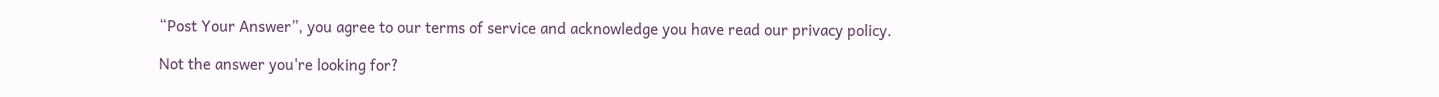“Post Your Answer”, you agree to our terms of service and acknowledge you have read our privacy policy.

Not the answer you're looking for?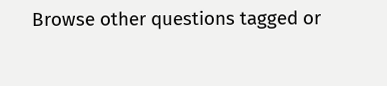Browse other questions tagged or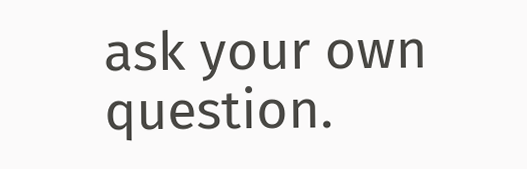ask your own question.